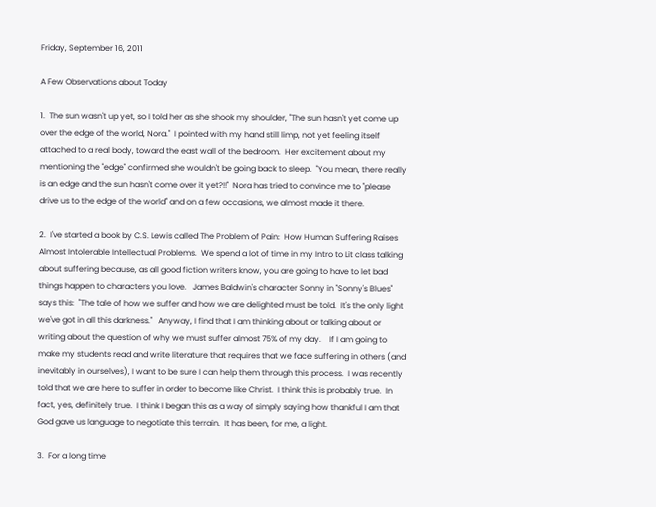Friday, September 16, 2011

A Few Observations about Today

1.  The sun wasn't up yet, so I told her as she shook my shoulder, "The sun hasn't yet come up over the edge of the world, Nora."  I pointed with my hand still limp, not yet feeling itself attached to a real body, toward the east wall of the bedroom.  Her excitement about my mentioning the "edge" confirmed she wouldn't be going back to sleep.  "You mean, there really is an edge and the sun hasn't come over it yet?!!"  Nora has tried to convince me to "please drive us to the edge of the world" and on a few occasions, we almost made it there.

2.  I've started a book by C.S. Lewis called The Problem of Pain:  How Human Suffering Raises Almost Intolerable Intellectual Problems.  We spend a lot of time in my Intro to Lit class talking about suffering because, as all good fiction writers know, you are going to have to let bad things happen to characters you love.   James Baldwin's character Sonny in "Sonny's Blues" says this:  "The tale of how we suffer and how we are delighted must be told.  It's the only light we've got in all this darkness."   Anyway, I find that I am thinking about or talking about or writing about the question of why we must suffer almost 75% of my day.    If I am going to make my students read and write literature that requires that we face suffering in others (and inevitably in ourselves), I want to be sure I can help them through this process.  I was recently told that we are here to suffer in order to become like Christ.  I think this is probably true.  In fact, yes, definitely true.  I think I began this as a way of simply saying how thankful I am that God gave us language to negotiate this terrain.  It has been, for me, a light.

3.  For a long time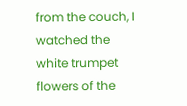from the couch, I watched the white trumpet flowers of the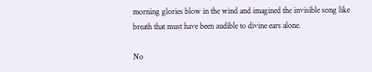morning glories blow in the wind and imagined the invisible song like breath that must have been audible to divine ears alone.

No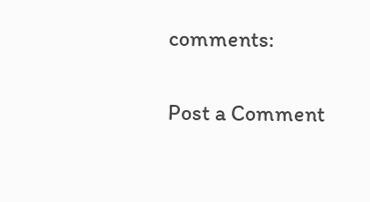comments:

Post a Comment